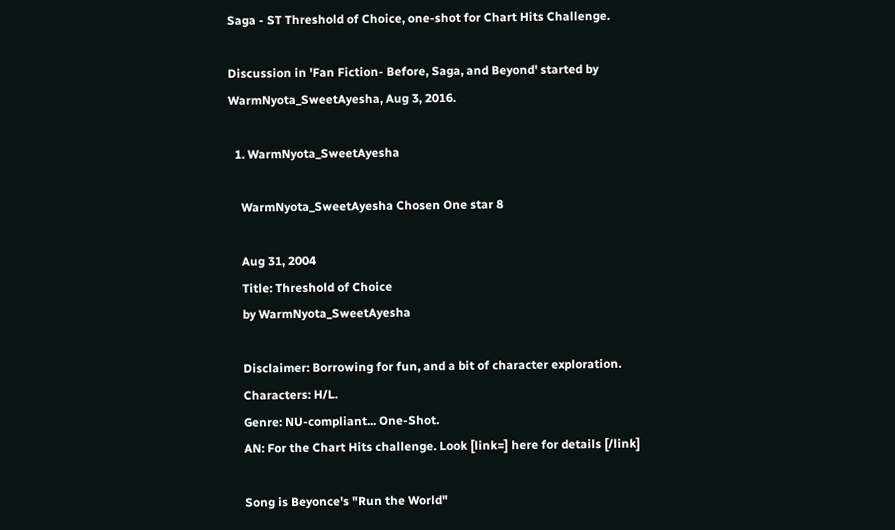Saga - ST Threshold of Choice, one-shot for Chart Hits Challenge.

Discussion in 'Fan Fiction- Before, Saga, and Beyond' started by WarmNyota_SweetAyesha, Aug 3, 2016.

  1. WarmNyota_SweetAyesha

    WarmNyota_SweetAyesha Chosen One star 8

    Aug 31, 2004
    Title: Threshold of Choice
    by WarmNyota_SweetAyesha

    Disclaimer: Borrowing for fun, and a bit of character exploration.
    Characters: H/L.
    Genre: NU-compliant... One-Shot.
    AN: For the Chart Hits challenge. Look [link=] here for details [/link]

    Song is Beyonce's "Run the World"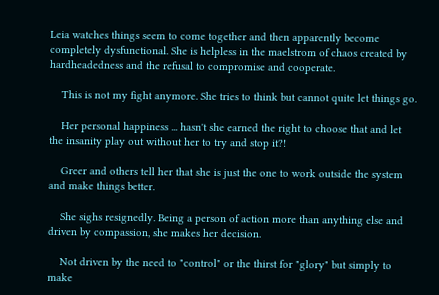Leia watches things seem to come together and then apparently become completely dysfunctional. She is helpless in the maelstrom of chaos created by hardheadedness and the refusal to compromise and cooperate.

    This is not my fight anymore. She tries to think but cannot quite let things go.

    Her personal happiness ... hasn't she earned the right to choose that and let the insanity play out without her to try and stop it?!

    Greer and others tell her that she is just the one to work outside the system and make things better.

    She sighs resignedly. Being a person of action more than anything else and driven by compassion, she makes her decision.

    Not driven by the need to "control" or the thirst for "glory" but simply to make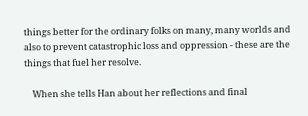things better for the ordinary folks on many, many worlds and also to prevent catastrophic loss and oppression - these are the things that fuel her resolve.

    When she tells Han about her reflections and final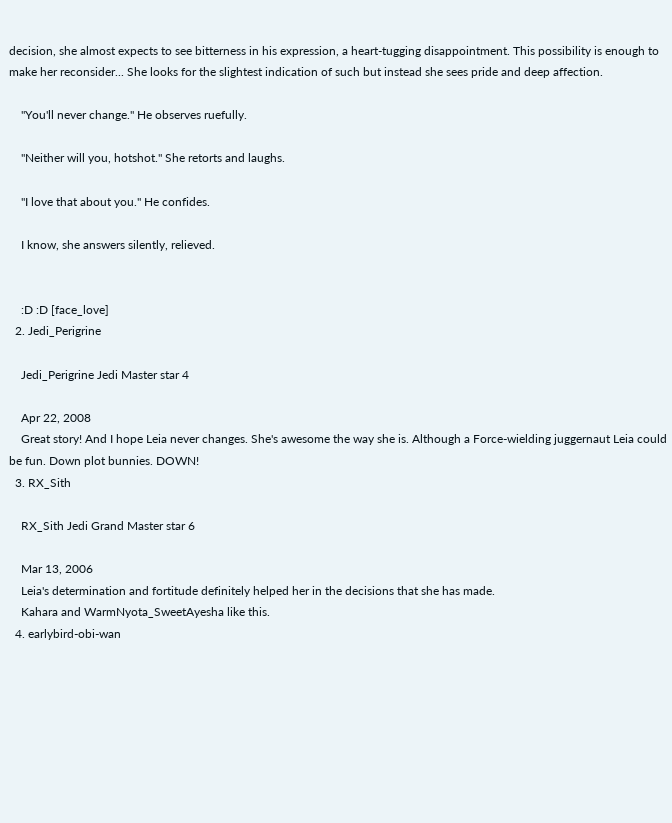decision, she almost expects to see bitterness in his expression, a heart-tugging disappointment. This possibility is enough to make her reconsider... She looks for the slightest indication of such but instead she sees pride and deep affection.

    "You'll never change." He observes ruefully.

    "Neither will you, hotshot." She retorts and laughs.

    "I love that about you." He confides.

    I know, she answers silently, relieved.


    :D :D [face_love]
  2. Jedi_Perigrine

    Jedi_Perigrine Jedi Master star 4

    Apr 22, 2008
    Great story! And I hope Leia never changes. She's awesome the way she is. Although a Force-wielding juggernaut Leia could be fun. Down plot bunnies. DOWN!
  3. RX_Sith

    RX_Sith Jedi Grand Master star 6

    Mar 13, 2006
    Leia's determination and fortitude definitely helped her in the decisions that she has made.
    Kahara and WarmNyota_SweetAyesha like this.
  4. earlybird-obi-wan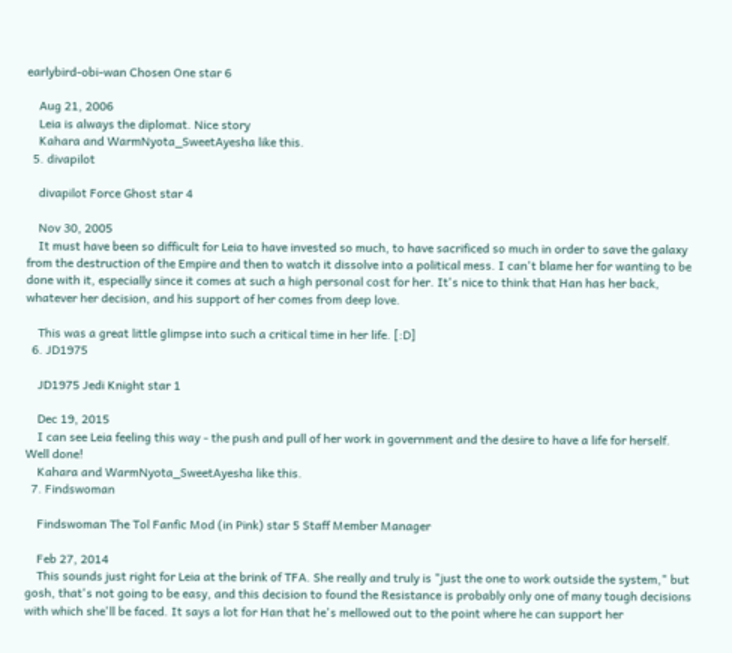earlybird-obi-wan Chosen One star 6

    Aug 21, 2006
    Leia is always the diplomat. Nice story
    Kahara and WarmNyota_SweetAyesha like this.
  5. divapilot

    divapilot Force Ghost star 4

    Nov 30, 2005
    It must have been so difficult for Leia to have invested so much, to have sacrificed so much in order to save the galaxy from the destruction of the Empire and then to watch it dissolve into a political mess. I can't blame her for wanting to be done with it, especially since it comes at such a high personal cost for her. It's nice to think that Han has her back, whatever her decision, and his support of her comes from deep love.

    This was a great little glimpse into such a critical time in her life. [:D]
  6. JD1975

    JD1975 Jedi Knight star 1

    Dec 19, 2015
    I can see Leia feeling this way - the push and pull of her work in government and the desire to have a life for herself. Well done!
    Kahara and WarmNyota_SweetAyesha like this.
  7. Findswoman

    Findswoman The Tol Fanfic Mod (in Pink) star 5 Staff Member Manager

    Feb 27, 2014
    This sounds just right for Leia at the brink of TFA. She really and truly is "just the one to work outside the system," but gosh, that's not going to be easy, and this decision to found the Resistance is probably only one of many tough decisions with which she'll be faced. It says a lot for Han that he's mellowed out to the point where he can support her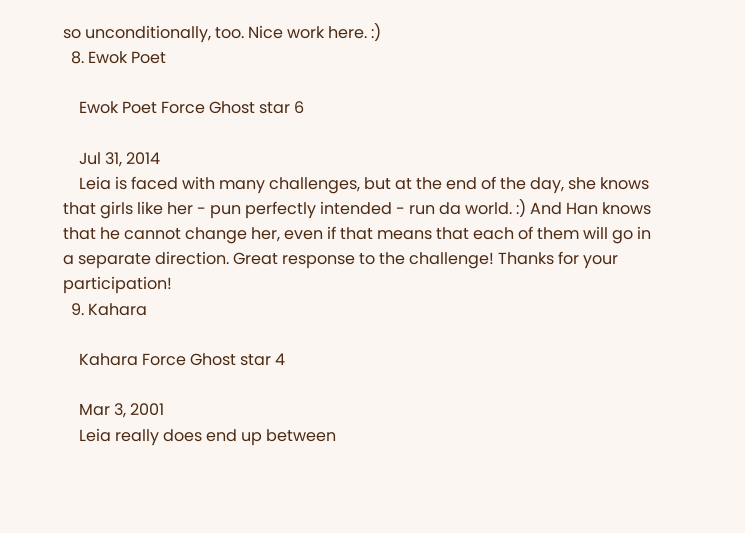so unconditionally, too. Nice work here. :)
  8. Ewok Poet

    Ewok Poet Force Ghost star 6

    Jul 31, 2014
    Leia is faced with many challenges, but at the end of the day, she knows that girls like her - pun perfectly intended - run da world. :) And Han knows that he cannot change her, even if that means that each of them will go in a separate direction. Great response to the challenge! Thanks for your participation!
  9. Kahara

    Kahara Force Ghost star 4

    Mar 3, 2001
    Leia really does end up between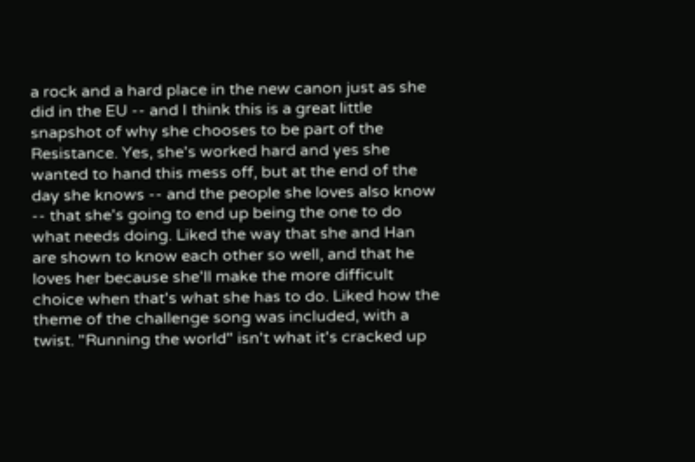a rock and a hard place in the new canon just as she did in the EU -- and I think this is a great little snapshot of why she chooses to be part of the Resistance. Yes, she's worked hard and yes she wanted to hand this mess off, but at the end of the day she knows -- and the people she loves also know -- that she's going to end up being the one to do what needs doing. Liked the way that she and Han are shown to know each other so well, and that he loves her because she'll make the more difficult choice when that's what she has to do. Liked how the theme of the challenge song was included, with a twist. "Running the world" isn't what it's cracked up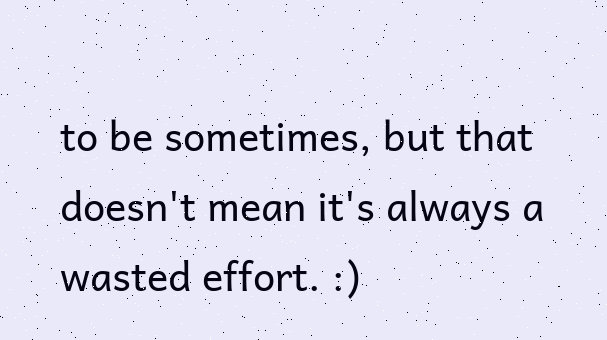to be sometimes, but that doesn't mean it's always a wasted effort. :)